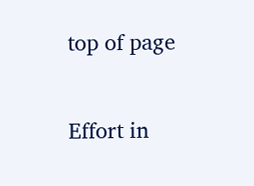top of page

Effort in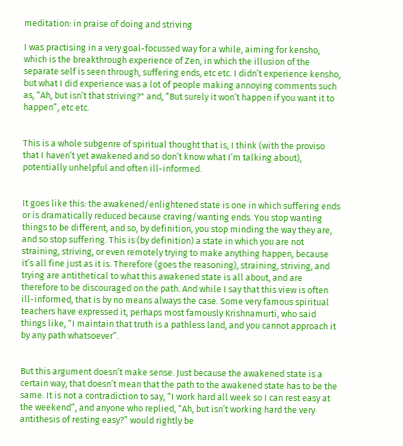meditation: in praise of doing and striving

I was practising in a very goal-focussed way for a while, aiming for kensho, which is the breakthrough experience of Zen, in which the illusion of the separate self is seen through, suffering ends, etc etc. I didn’t experience kensho, but what I did experience was a lot of people making annoying comments such as, “Ah, but isn’t that striving?" and, “But surely it won’t happen if you want it to happen”, etc etc.


This is a whole subgenre of spiritual thought that is, I think (with the proviso that I haven’t yet awakened and so don’t know what I’m talking about), potentially unhelpful and often ill-informed.


It goes like this: the awakened/enlightened state is one in which suffering ends or is dramatically reduced because craving/wanting ends. You stop wanting things to be different, and so, by definition, you stop minding the way they are, and so stop suffering. This is (by definition) a state in which you are not straining, striving, or even remotely trying to make anything happen, because it’s all fine just as it is. Therefore (goes the reasoning), straining, striving, and trying are antithetical to what this awakened state is all about, and are therefore to be discouraged on the path. And while I say that this view is often ill-informed, that is by no means always the case. Some very famous spiritual teachers have expressed it, perhaps most famously Krishnamurti, who said things like, “I maintain that truth is a pathless land, and you cannot approach it by any path whatsoever”.


But this argument doesn’t make sense. Just because the awakened state is a certain way, that doesn’t mean that the path to the awakened state has to be the same. It is not a contradiction to say, “I work hard all week so I can rest easy at the weekend”, and anyone who replied, “Ah, but isn’t working hard the very antithesis of resting easy?” would rightly be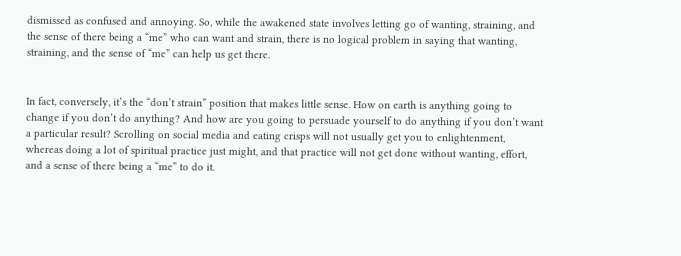dismissed as confused and annoying. So, while the awakened state involves letting go of wanting, straining, and the sense of there being a “me” who can want and strain, there is no logical problem in saying that wanting, straining, and the sense of “me” can help us get there.


In fact, conversely, it’s the “don’t strain” position that makes little sense. How on earth is anything going to change if you don’t do anything? And how are you going to persuade yourself to do anything if you don’t want a particular result? Scrolling on social media and eating crisps will not usually get you to enlightenment, whereas doing a lot of spiritual practice just might, and that practice will not get done without wanting, effort, and a sense of there being a “me” to do it.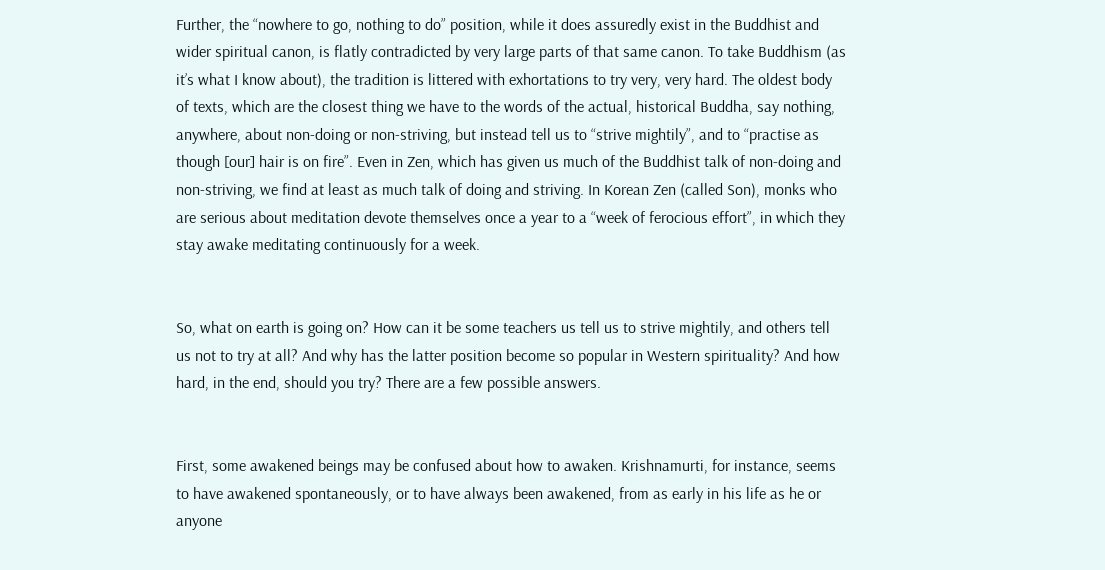Further, the “nowhere to go, nothing to do” position, while it does assuredly exist in the Buddhist and wider spiritual canon, is flatly contradicted by very large parts of that same canon. To take Buddhism (as it’s what I know about), the tradition is littered with exhortations to try very, very hard. The oldest body of texts, which are the closest thing we have to the words of the actual, historical Buddha, say nothing, anywhere, about non-doing or non-striving, but instead tell us to “strive mightily”, and to “practise as though [our] hair is on fire”. Even in Zen, which has given us much of the Buddhist talk of non-doing and non-striving, we find at least as much talk of doing and striving. In Korean Zen (called Son), monks who are serious about meditation devote themselves once a year to a “week of ferocious effort”, in which they stay awake meditating continuously for a week.


So, what on earth is going on? How can it be some teachers us tell us to strive mightily, and others tell us not to try at all? And why has the latter position become so popular in Western spirituality? And how hard, in the end, should you try? There are a few possible answers.


First, some awakened beings may be confused about how to awaken. Krishnamurti, for instance, seems to have awakened spontaneously, or to have always been awakened, from as early in his life as he or anyone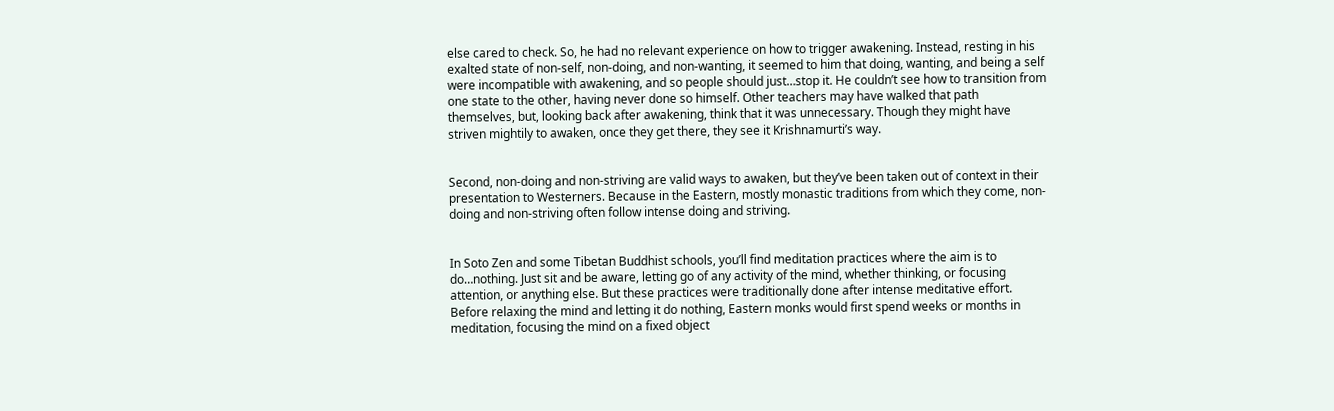else cared to check. So, he had no relevant experience on how to trigger awakening. Instead, resting in his exalted state of non-self, non-doing, and non-wanting, it seemed to him that doing, wanting, and being a self were incompatible with awakening, and so people should just…stop it. He couldn’t see how to transition from one state to the other, having never done so himself. Other teachers may have walked that path themselves, but, looking back after awakening, think that it was unnecessary. Though they might have striven mightily to awaken, once they get there, they see it Krishnamurti’s way.


Second, non-doing and non-striving are valid ways to awaken, but they’ve been taken out of context in their presentation to Westerners. Because in the Eastern, mostly monastic traditions from which they come, non-doing and non-striving often follow intense doing and striving.


In Soto Zen and some Tibetan Buddhist schools, you’ll find meditation practices where the aim is to do…nothing. Just sit and be aware, letting go of any activity of the mind, whether thinking, or focusing attention, or anything else. But these practices were traditionally done after intense meditative effort. Before relaxing the mind and letting it do nothing, Eastern monks would first spend weeks or months in meditation, focusing the mind on a fixed object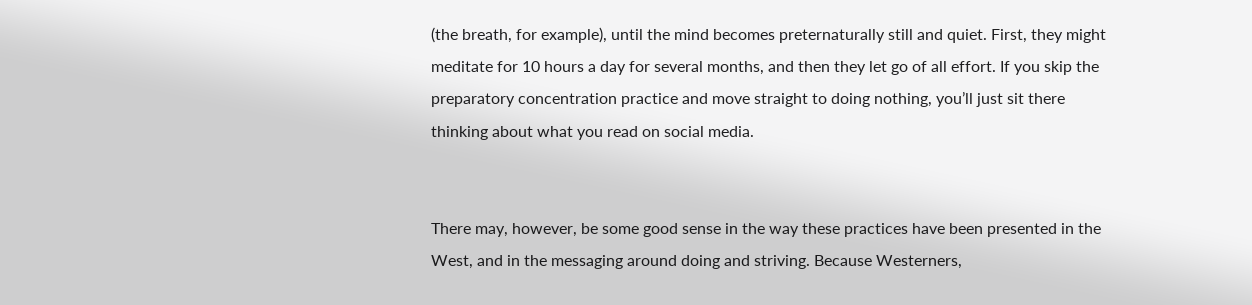(the breath, for example), until the mind becomes preternaturally still and quiet. First, they might meditate for 10 hours a day for several months, and then they let go of all effort. If you skip the preparatory concentration practice and move straight to doing nothing, you’ll just sit there thinking about what you read on social media.


There may, however, be some good sense in the way these practices have been presented in the West, and in the messaging around doing and striving. Because Westerners,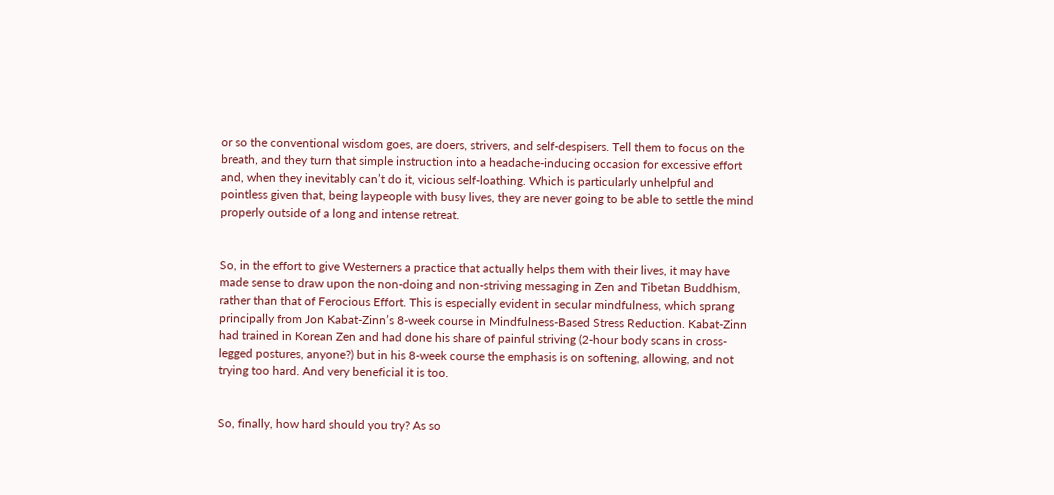or so the conventional wisdom goes, are doers, strivers, and self-despisers. Tell them to focus on the breath, and they turn that simple instruction into a headache-inducing occasion for excessive effort and, when they inevitably can’t do it, vicious self-loathing. Which is particularly unhelpful and pointless given that, being laypeople with busy lives, they are never going to be able to settle the mind properly outside of a long and intense retreat.


So, in the effort to give Westerners a practice that actually helps them with their lives, it may have made sense to draw upon the non-doing and non-striving messaging in Zen and Tibetan Buddhism, rather than that of Ferocious Effort. This is especially evident in secular mindfulness, which sprang principally from Jon Kabat-Zinn’s 8-week course in Mindfulness-Based Stress Reduction. Kabat-Zinn had trained in Korean Zen and had done his share of painful striving (2-hour body scans in cross-legged postures, anyone?) but in his 8-week course the emphasis is on softening, allowing, and not trying too hard. And very beneficial it is too.


So, finally, how hard should you try? As so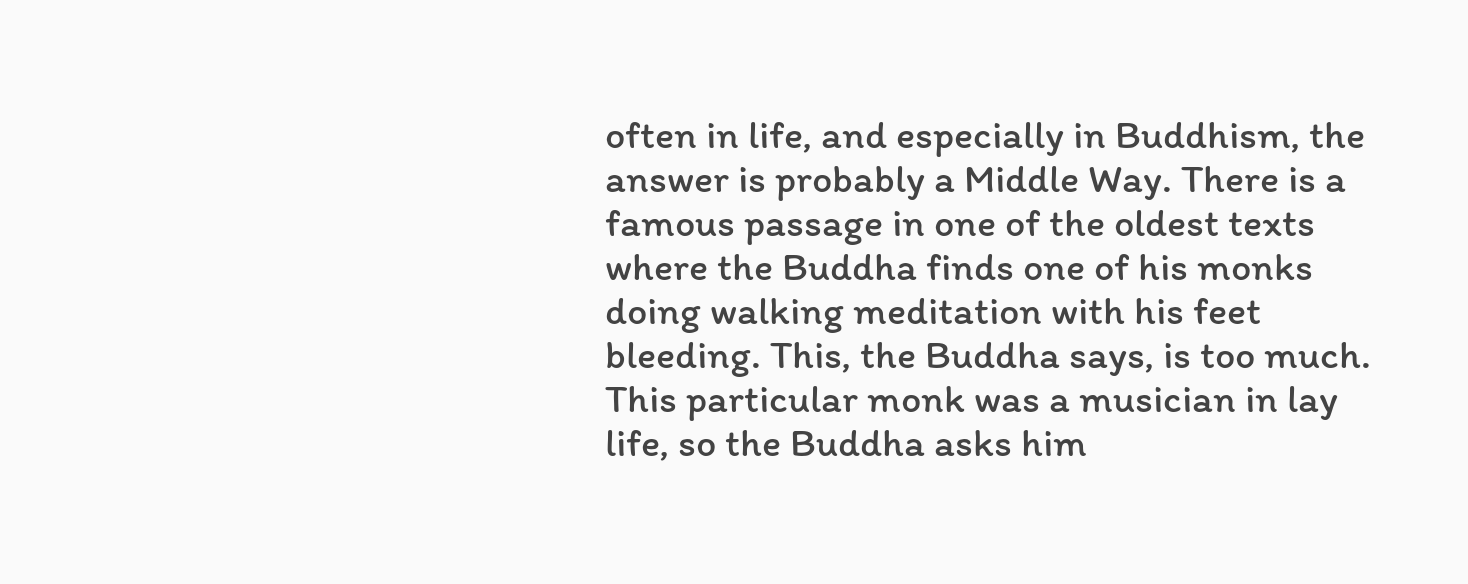often in life, and especially in Buddhism, the answer is probably a Middle Way. There is a famous passage in one of the oldest texts where the Buddha finds one of his monks doing walking meditation with his feet bleeding. This, the Buddha says, is too much. This particular monk was a musician in lay life, so the Buddha asks him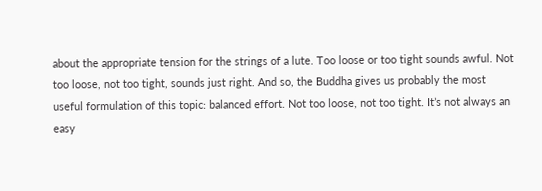about the appropriate tension for the strings of a lute. Too loose or too tight sounds awful. Not too loose, not too tight, sounds just right. And so, the Buddha gives us probably the most useful formulation of this topic: balanced effort. Not too loose, not too tight. It’s not always an easy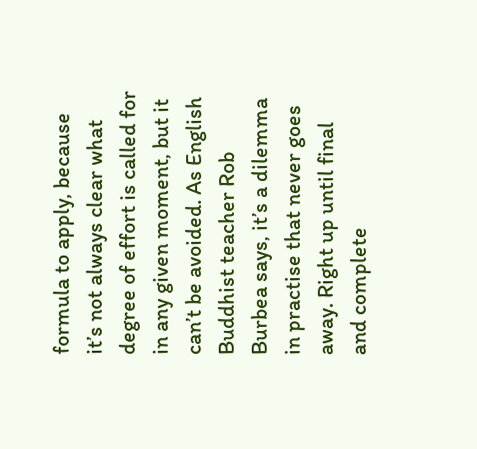formula to apply, because it’s not always clear what degree of effort is called for in any given moment, but it can’t be avoided. As English Buddhist teacher Rob Burbea says, it’s a dilemma in practise that never goes away. Right up until final and complete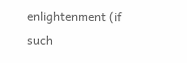enlightenment (if such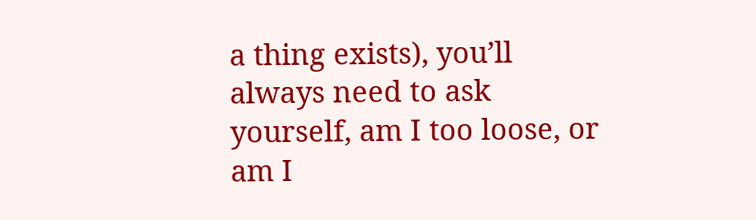a thing exists), you’ll always need to ask yourself, am I too loose, or am I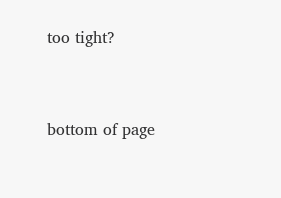too tight?


bottom of page